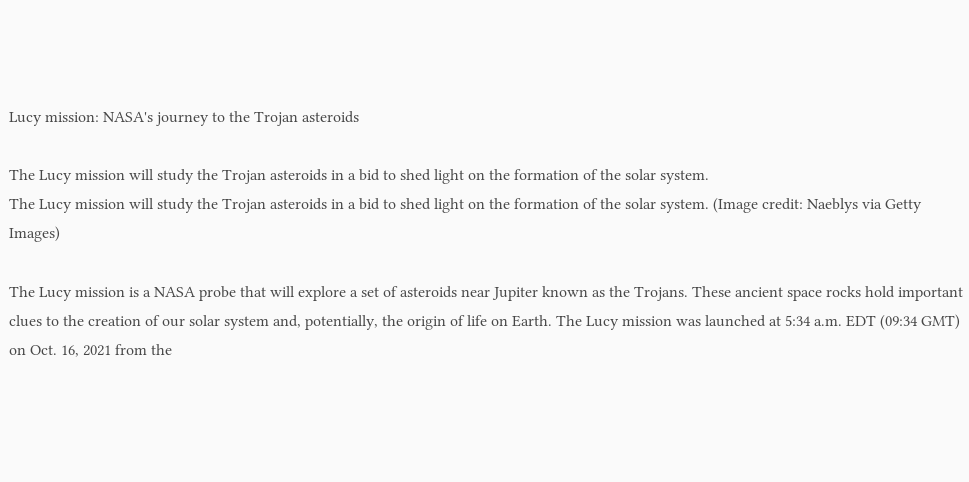Lucy mission: NASA's journey to the Trojan asteroids

The Lucy mission will study the Trojan asteroids in a bid to shed light on the formation of the solar system.
The Lucy mission will study the Trojan asteroids in a bid to shed light on the formation of the solar system. (Image credit: Naeblys via Getty Images)

The Lucy mission is a NASA probe that will explore a set of asteroids near Jupiter known as the Trojans. These ancient space rocks hold important clues to the creation of our solar system and, potentially, the origin of life on Earth. The Lucy mission was launched at 5:34 a.m. EDT (09:34 GMT) on Oct. 16, 2021 from the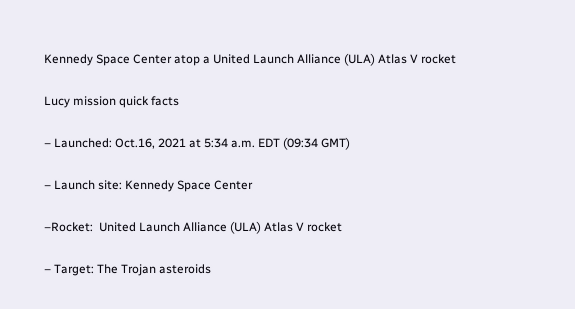Kennedy Space Center atop a United Launch Alliance (ULA) Atlas V rocket

Lucy mission quick facts

– Launched: Oct.16, 2021 at 5:34 a.m. EDT (09:34 GMT)

– Launch site: Kennedy Space Center

–Rocket:  United Launch Alliance (ULA) Atlas V rocket

– Target: The Trojan asteroids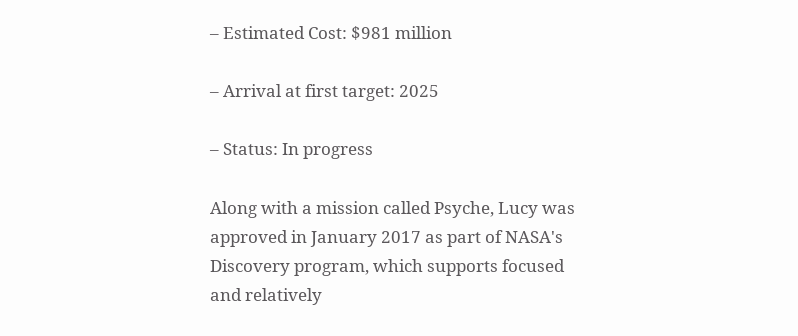– Estimated Cost: $981 million

– Arrival at first target: 2025

– Status: In progress

Along with a mission called Psyche, Lucy was approved in January 2017 as part of NASA's Discovery program, which supports focused and relatively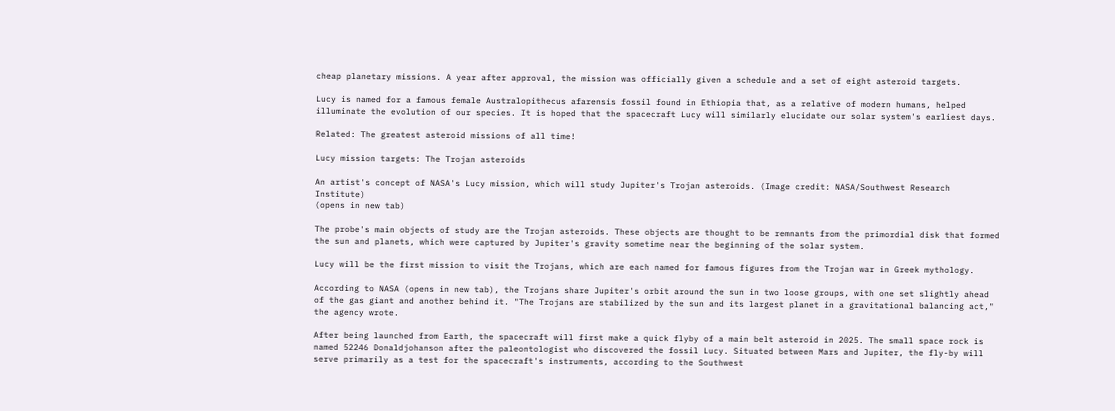cheap planetary missions. A year after approval, the mission was officially given a schedule and a set of eight asteroid targets.

Lucy is named for a famous female Australopithecus afarensis fossil found in Ethiopia that, as a relative of modern humans, helped illuminate the evolution of our species. It is hoped that the spacecraft Lucy will similarly elucidate our solar system's earliest days.

Related: The greatest asteroid missions of all time!

Lucy mission targets: The Trojan asteroids

An artist's concept of NASA's Lucy mission, which will study Jupiter's Trojan asteroids. (Image credit: NASA/Southwest Research Institute)
(opens in new tab)

The probe's main objects of study are the Trojan asteroids. These objects are thought to be remnants from the primordial disk that formed the sun and planets, which were captured by Jupiter's gravity sometime near the beginning of the solar system.

Lucy will be the first mission to visit the Trojans, which are each named for famous figures from the Trojan war in Greek mythology.

According to NASA (opens in new tab), the Trojans share Jupiter's orbit around the sun in two loose groups, with one set slightly ahead of the gas giant and another behind it. "The Trojans are stabilized by the sun and its largest planet in a gravitational balancing act," the agency wrote.

After being launched from Earth, the spacecraft will first make a quick flyby of a main belt asteroid in 2025. The small space rock is named 52246 Donaldjohanson after the paleontologist who discovered the fossil Lucy. Situated between Mars and Jupiter, the fly-by will serve primarily as a test for the spacecraft's instruments, according to the Southwest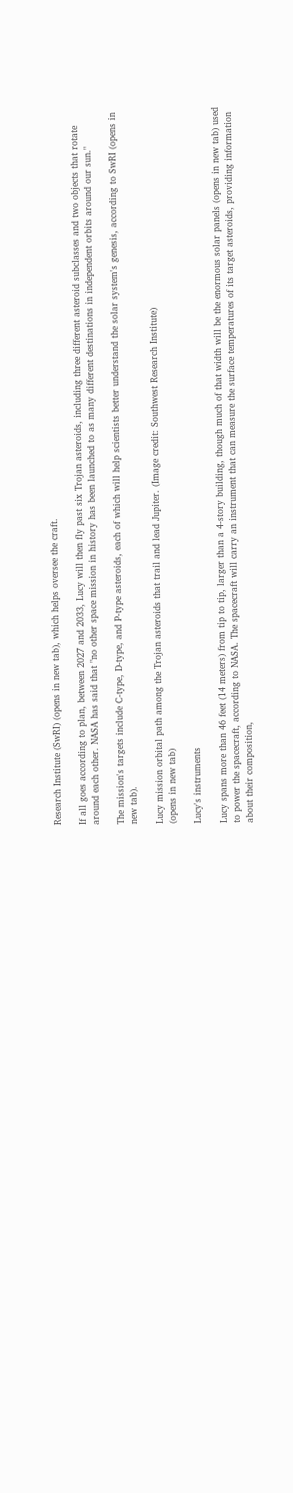Research Institute (SwRI) (opens in new tab), which helps oversee the craft.

If all goes according to plan, between 2027 and 2033, Lucy will then fly past six Trojan asteroids, including three different asteroid subclasses and two objects that rotate around each other. NASA has said that "no other space mission in history has been launched to as many different destinations in independent orbits around our sun."

The mission's targets include C-type, D-type, and P-type asteroids, each of which will help scientists better understand the solar system's genesis, according to SwRI (opens in new tab).

Lucy mission orbital path among the Trojan asteroids that trail and lead Jupiter. (Image credit: Southwest Research Institute)
(opens in new tab)

Lucy's instruments

Lucy spans more than 46 feet (14 meters) from tip to tip, larger than a 4-story building, though much of that width will be the enormous solar panels (opens in new tab) used to power the spacecraft, according to NASA. The spacecraft will carry an instrument that can measure the surface temperatures of its target asteroids, providing information about their composition,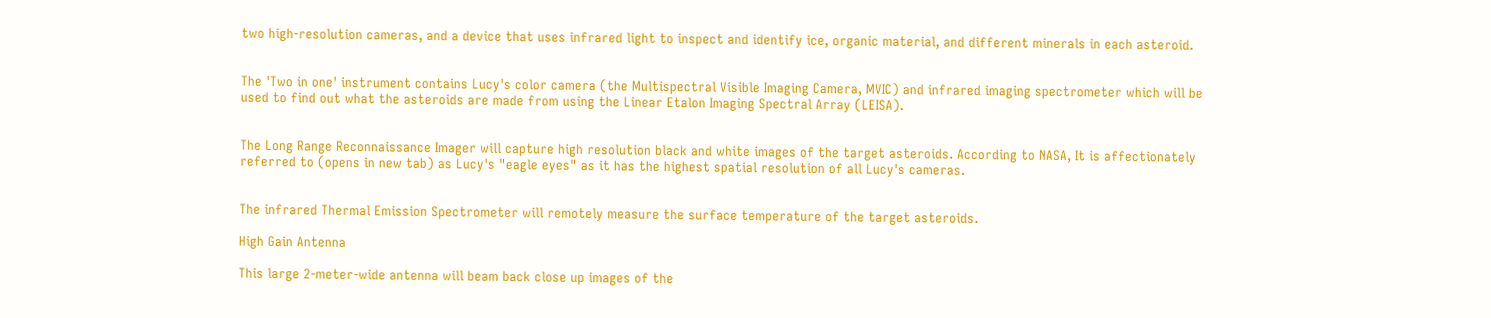two high-resolution cameras, and a device that uses infrared light to inspect and identify ice, organic material, and different minerals in each asteroid.


The 'Two in one' instrument contains Lucy's color camera (the Multispectral Visible Imaging Camera, MVIC) and infrared imaging spectrometer which will be used to find out what the asteroids are made from using the Linear Etalon Imaging Spectral Array (LEISA).


The Long Range Reconnaissance Imager will capture high resolution black and white images of the target asteroids. According to NASA, It is affectionately referred to (opens in new tab) as Lucy's "eagle eyes" as it has the highest spatial resolution of all Lucy's cameras.


The infrared Thermal Emission Spectrometer will remotely measure the surface temperature of the target asteroids.

High Gain Antenna

This large 2-meter-wide antenna will beam back close up images of the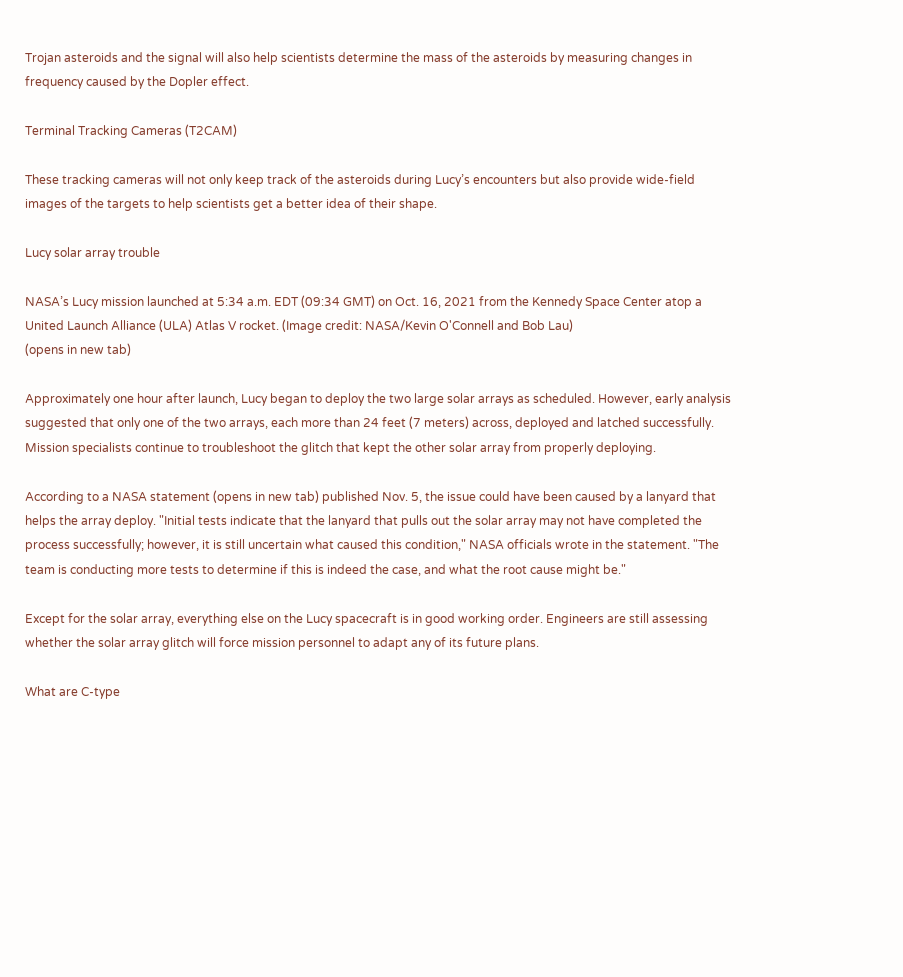Trojan asteroids and the signal will also help scientists determine the mass of the asteroids by measuring changes in frequency caused by the Dopler effect.

Terminal Tracking Cameras (T2CAM)

These tracking cameras will not only keep track of the asteroids during Lucy’s encounters but also provide wide-field images of the targets to help scientists get a better idea of their shape.

Lucy solar array trouble

NASA’s Lucy mission launched at 5:34 a.m. EDT (09:34 GMT) on Oct. 16, 2021 from the Kennedy Space Center atop a United Launch Alliance (ULA) Atlas V rocket. (Image credit: NASA/Kevin O'Connell and Bob Lau)
(opens in new tab)

Approximately one hour after launch, Lucy began to deploy the two large solar arrays as scheduled. However, early analysis suggested that only one of the two arrays, each more than 24 feet (7 meters) across, deployed and latched successfully. Mission specialists continue to troubleshoot the glitch that kept the other solar array from properly deploying.

According to a NASA statement (opens in new tab) published Nov. 5, the issue could have been caused by a lanyard that helps the array deploy. "Initial tests indicate that the lanyard that pulls out the solar array may not have completed the process successfully; however, it is still uncertain what caused this condition," NASA officials wrote in the statement. "The team is conducting more tests to determine if this is indeed the case, and what the root cause might be."

Except for the solar array, everything else on the Lucy spacecraft is in good working order. Engineers are still assessing whether the solar array glitch will force mission personnel to adapt any of its future plans.

What are C-type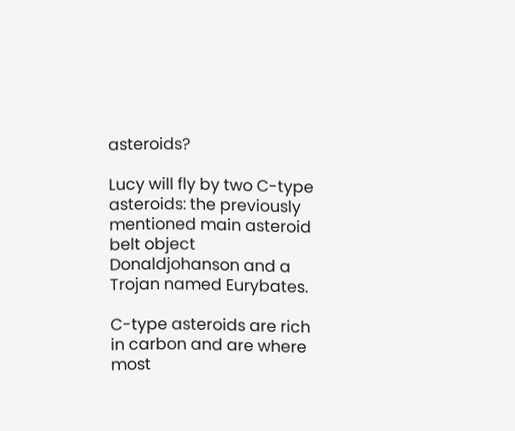asteroids?

Lucy will fly by two C-type asteroids: the previously mentioned main asteroid belt object Donaldjohanson and a Trojan named Eurybates.

C-type asteroids are rich in carbon and are where most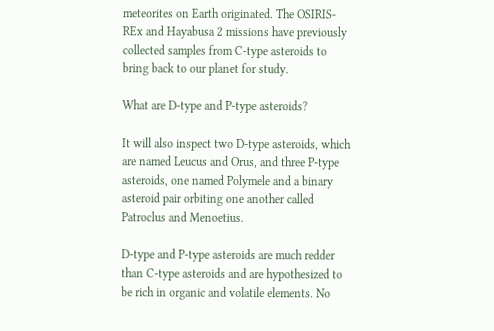meteorites on Earth originated. The OSIRIS-REx and Hayabusa 2 missions have previously collected samples from C-type asteroids to bring back to our planet for study.

What are D-type and P-type asteroids?

It will also inspect two D-type asteroids, which are named Leucus and Orus, and three P-type asteroids, one named Polymele and a binary asteroid pair orbiting one another called Patroclus and Menoetius.

D-type and P-type asteroids are much redder than C-type asteroids and are hypothesized to be rich in organic and volatile elements. No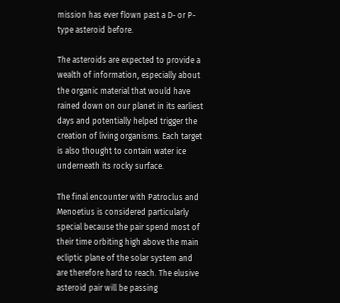mission has ever flown past a D- or P-type asteroid before.

The asteroids are expected to provide a wealth of information, especially about the organic material that would have rained down on our planet in its earliest days and potentially helped trigger the creation of living organisms. Each target is also thought to contain water ice underneath its rocky surface.

The final encounter with Patroclus and Menoetius is considered particularly special because the pair spend most of their time orbiting high above the main ecliptic plane of the solar system and are therefore hard to reach. The elusive asteroid pair will be passing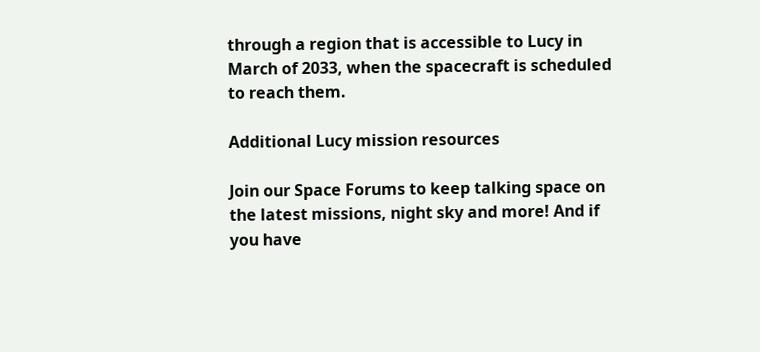through a region that is accessible to Lucy in March of 2033, when the spacecraft is scheduled to reach them.

Additional Lucy mission resources

Join our Space Forums to keep talking space on the latest missions, night sky and more! And if you have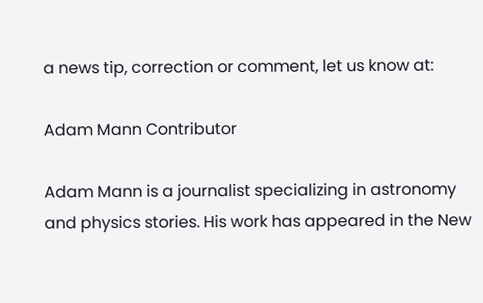a news tip, correction or comment, let us know at:

Adam Mann Contributor

Adam Mann is a journalist specializing in astronomy and physics stories. His work has appeared in the New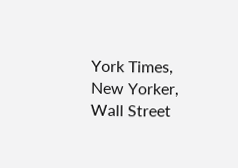York Times, New Yorker, Wall Street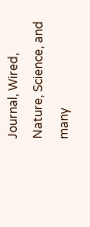Journal, Wired, Nature, Science, and many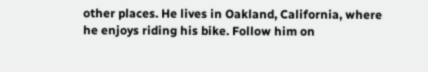other places. He lives in Oakland, California, where he enjoys riding his bike. Follow him on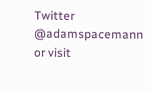Twitter @adamspacemann or visit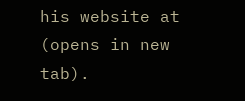his website at (opens in new tab).